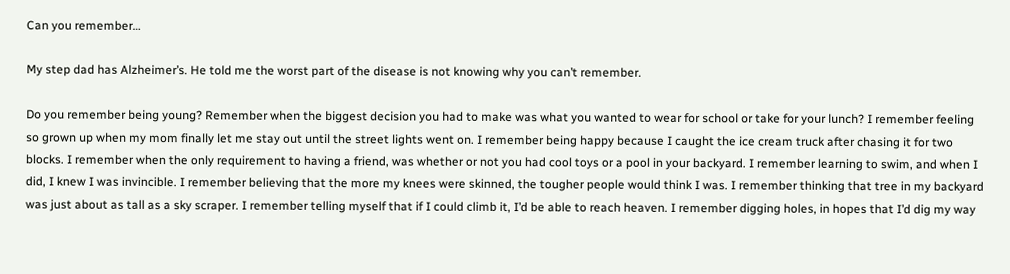Can you remember…

My step dad has Alzheimer’s. He told me the worst part of the disease is not knowing why you can’t remember.

Do you remember being young? Remember when the biggest decision you had to make was what you wanted to wear for school or take for your lunch? I remember feeling so grown up when my mom finally let me stay out until the street lights went on. I remember being happy because I caught the ice cream truck after chasing it for two blocks. I remember when the only requirement to having a friend, was whether or not you had cool toys or a pool in your backyard. I remember learning to swim, and when I did, I knew I was invincible. I remember believing that the more my knees were skinned, the tougher people would think I was. I remember thinking that tree in my backyard was just about as tall as a sky scraper. I remember telling myself that if I could climb it, I’d be able to reach heaven. I remember digging holes, in hopes that I’d dig my way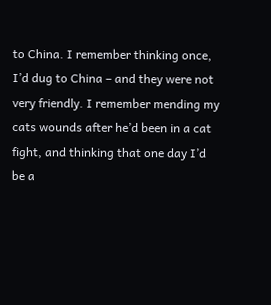to China. I remember thinking once, I’d dug to China – and they were not very friendly. I remember mending my cats wounds after he’d been in a cat fight, and thinking that one day I’d be a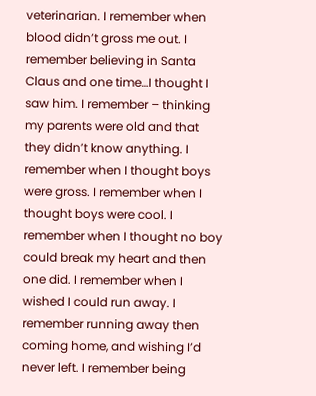veterinarian. I remember when blood didn’t gross me out. I remember believing in Santa Claus and one time…I thought I saw him. I remember – thinking my parents were old and that they didn’t know anything. I remember when I thought boys were gross. I remember when I thought boys were cool. I remember when I thought no boy could break my heart and then one did. I remember when I wished I could run away. I remember running away then coming home, and wishing I’d never left. I remember being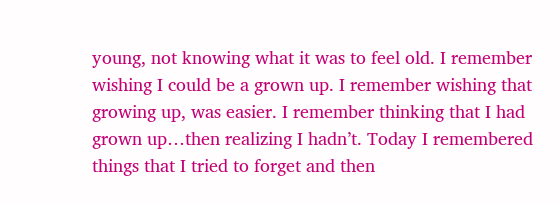young, not knowing what it was to feel old. I remember wishing I could be a grown up. I remember wishing that growing up, was easier. I remember thinking that I had grown up…then realizing I hadn’t. Today I remembered things that I tried to forget and then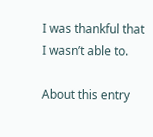I was thankful that I wasn’t able to.

About this entry